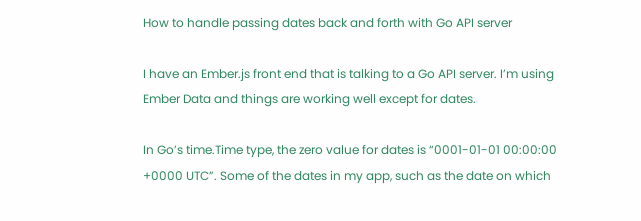How to handle passing dates back and forth with Go API server

I have an Ember.js front end that is talking to a Go API server. I’m using Ember Data and things are working well except for dates.

In Go’s time.Time type, the zero value for dates is “0001-01-01 00:00:00 +0000 UTC”. Some of the dates in my app, such as the date on which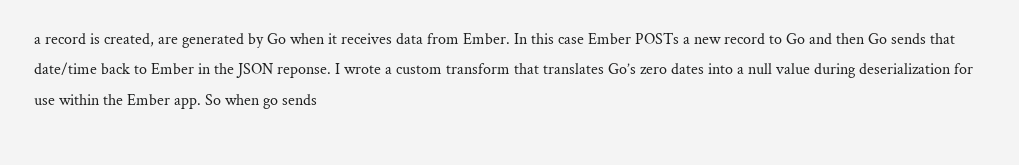a record is created, are generated by Go when it receives data from Ember. In this case Ember POSTs a new record to Go and then Go sends that date/time back to Ember in the JSON reponse. I wrote a custom transform that translates Go’s zero dates into a null value during deserialization for use within the Ember app. So when go sends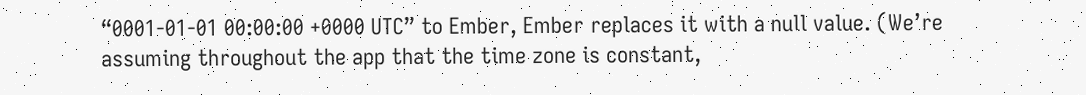“0001-01-01 00:00:00 +0000 UTC” to Ember, Ember replaces it with a null value. (We’re assuming throughout the app that the time zone is constant,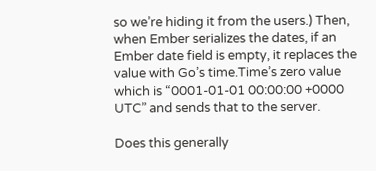so we’re hiding it from the users.) Then, when Ember serializes the dates, if an Ember date field is empty, it replaces the value with Go’s time.Time’s zero value which is “0001-01-01 00:00:00 +0000 UTC” and sends that to the server.

Does this generally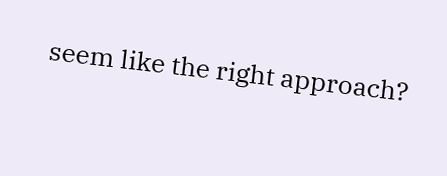seem like the right approach?